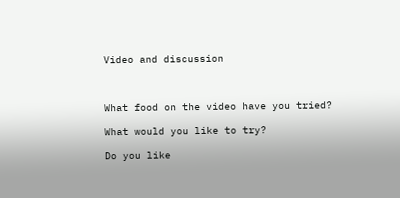Video and discussion



What food on the video have you tried?

What would you like to try?

Do you like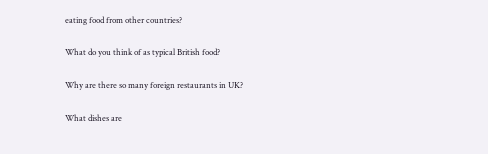eating food from other countries?

What do you think of as typical British food?

Why are there so many foreign restaurants in UK?

What dishes are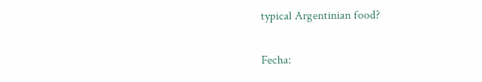typical Argentinian food?

Fecha: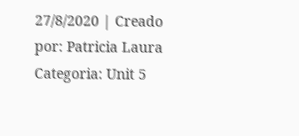27/8/2020 | Creado por: Patricia Laura
Categoria: Unit 5